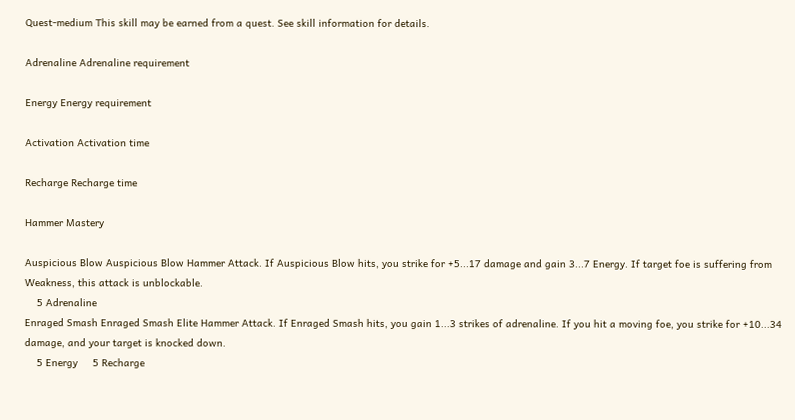Quest-medium This skill may be earned from a quest. See skill information for details.

Adrenaline Adrenaline requirement

Energy Energy requirement

Activation Activation time

Recharge Recharge time

Hammer Mastery

Auspicious Blow Auspicious Blow Hammer Attack. If Auspicious Blow hits, you strike for +5...17 damage and gain 3...7 Energy. If target foe is suffering from Weakness, this attack is unblockable.
    5 Adrenaline
Enraged Smash Enraged Smash Elite Hammer Attack. If Enraged Smash hits, you gain 1...3 strikes of adrenaline. If you hit a moving foe, you strike for +10...34 damage, and your target is knocked down.
    5 Energy     5 Recharge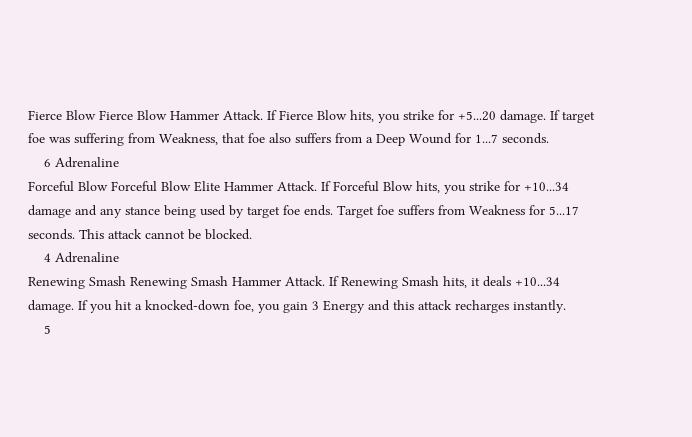Fierce Blow Fierce Blow Hammer Attack. If Fierce Blow hits, you strike for +5...20 damage. If target foe was suffering from Weakness, that foe also suffers from a Deep Wound for 1...7 seconds.
    6 Adrenaline
Forceful Blow Forceful Blow Elite Hammer Attack. If Forceful Blow hits, you strike for +10...34 damage and any stance being used by target foe ends. Target foe suffers from Weakness for 5...17 seconds. This attack cannot be blocked.
    4 Adrenaline
Renewing Smash Renewing Smash Hammer Attack. If Renewing Smash hits, it deals +10...34 damage. If you hit a knocked-down foe, you gain 3 Energy and this attack recharges instantly.
    5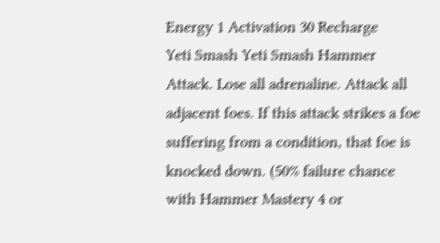Energy 1 Activation 30 Recharge
Yeti Smash Yeti Smash Hammer Attack. Lose all adrenaline. Attack all adjacent foes. If this attack strikes a foe suffering from a condition, that foe is knocked down. (50% failure chance with Hammer Mastery 4 or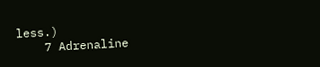less.)
    7 Adrenaline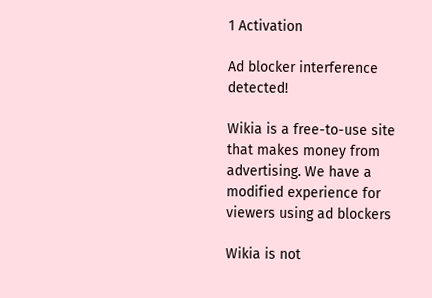1 Activation

Ad blocker interference detected!

Wikia is a free-to-use site that makes money from advertising. We have a modified experience for viewers using ad blockers

Wikia is not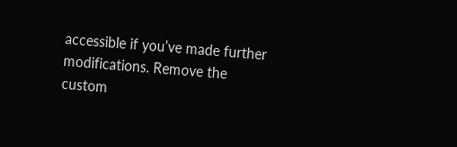accessible if you’ve made further modifications. Remove the custom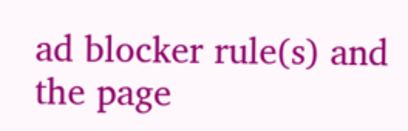ad blocker rule(s) and the page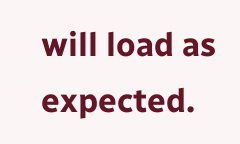will load as expected.